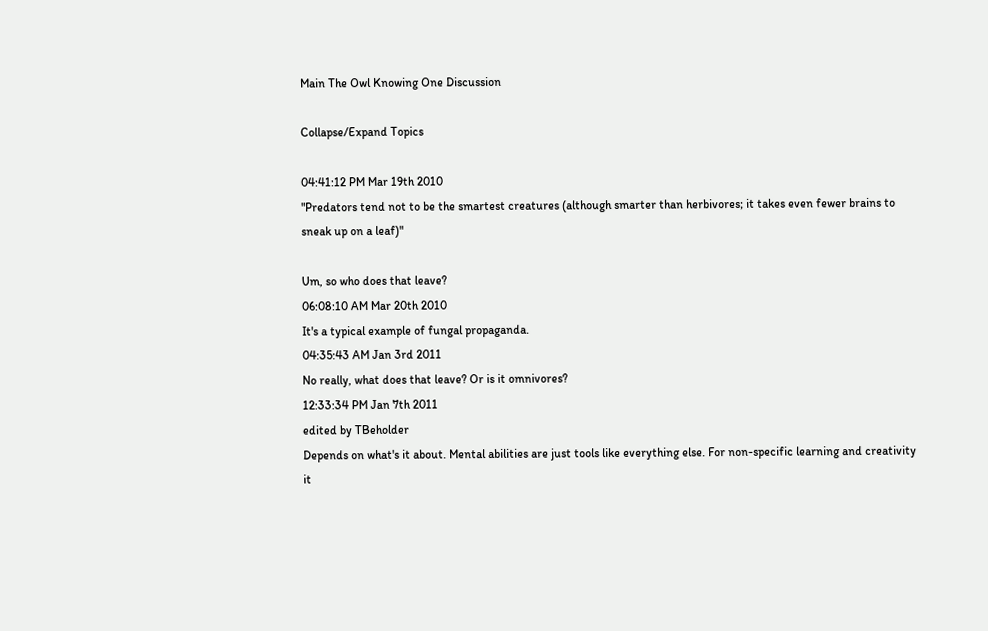Main The Owl Knowing One Discussion

Collapse/Expand Topics

04:41:12 PM Mar 19th 2010
"Predators tend not to be the smartest creatures (although smarter than herbivores; it takes even fewer brains to sneak up on a leaf)"

Um, so who does that leave?
06:08:10 AM Mar 20th 2010
It's a typical example of fungal propaganda.
04:35:43 AM Jan 3rd 2011
No really, what does that leave? Or is it omnivores?
12:33:34 PM Jan 7th 2011
edited by TBeholder
Depends on what's it about. Mental abilities are just tools like everything else. For non-specific learning and creativity it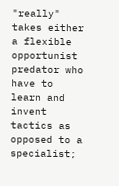"really" takes either a flexible opportunist predator who have to learn and invent tactics as opposed to a specialist;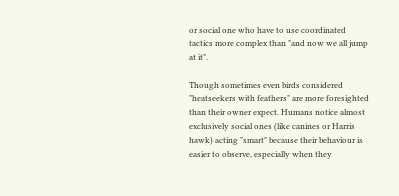or social one who have to use coordinated tactics more complex than "and now we all jump at it".

Though sometimes even birds considered "heatseekers with feathers" are more foresighted than their owner expect. Humans notice almost exclusively social ones (like canines or Harris hawk) acting "smart" because their behaviour is easier to observe, especially when they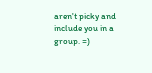aren't picky and include you in a group. =)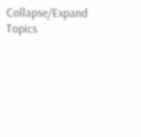Collapse/Expand Topics